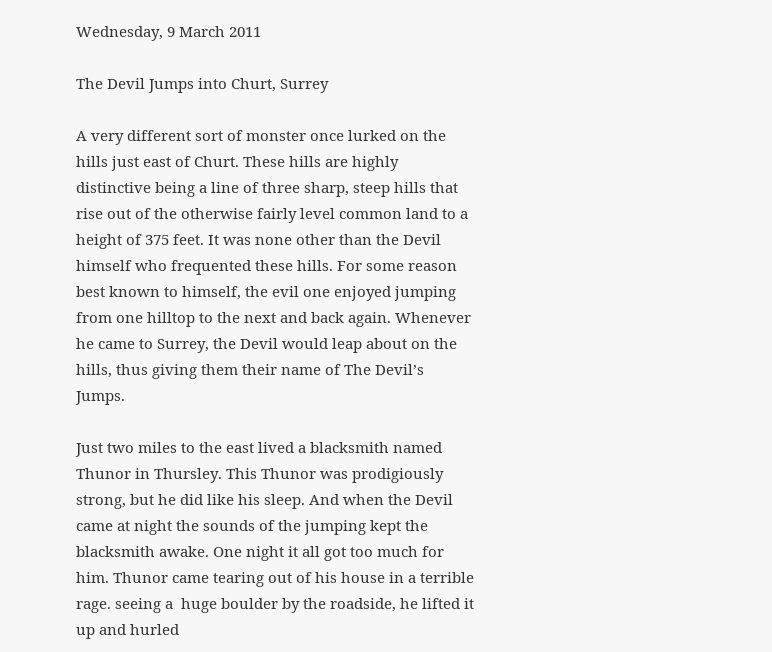Wednesday, 9 March 2011

The Devil Jumps into Churt, Surrey

A very different sort of monster once lurked on the hills just east of Churt. These hills are highly distinctive being a line of three sharp, steep hills that rise out of the otherwise fairly level common land to a height of 375 feet. It was none other than the Devil himself who frequented these hills. For some reason best known to himself, the evil one enjoyed jumping from one hilltop to the next and back again. Whenever he came to Surrey, the Devil would leap about on the hills, thus giving them their name of The Devil’s Jumps.

Just two miles to the east lived a blacksmith named Thunor in Thursley. This Thunor was prodigiously strong, but he did like his sleep. And when the Devil came at night the sounds of the jumping kept the blacksmith awake. One night it all got too much for him. Thunor came tearing out of his house in a terrible rage. seeing a  huge boulder by the roadside, he lifted it up and hurled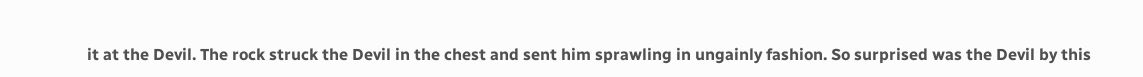it at the Devil. The rock struck the Devil in the chest and sent him sprawling in ungainly fashion. So surprised was the Devil by this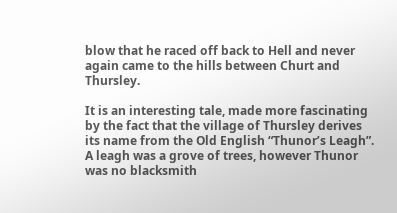blow that he raced off back to Hell and never again came to the hills between Churt and Thursley.

It is an interesting tale, made more fascinating by the fact that the village of Thursley derives its name from the Old English “Thunor’s Leagh”. A leagh was a grove of trees, however Thunor was no blacksmith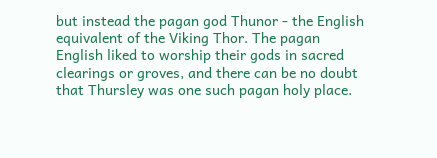but instead the pagan god Thunor - the English equivalent of the Viking Thor. The pagan English liked to worship their gods in sacred clearings or groves, and there can be no doubt that Thursley was one such pagan holy place.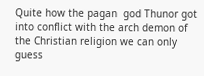Quite how the pagan  god Thunor got into conflict with the arch demon of the Christian religion we can only guess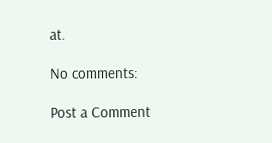at.

No comments:

Post a Comment